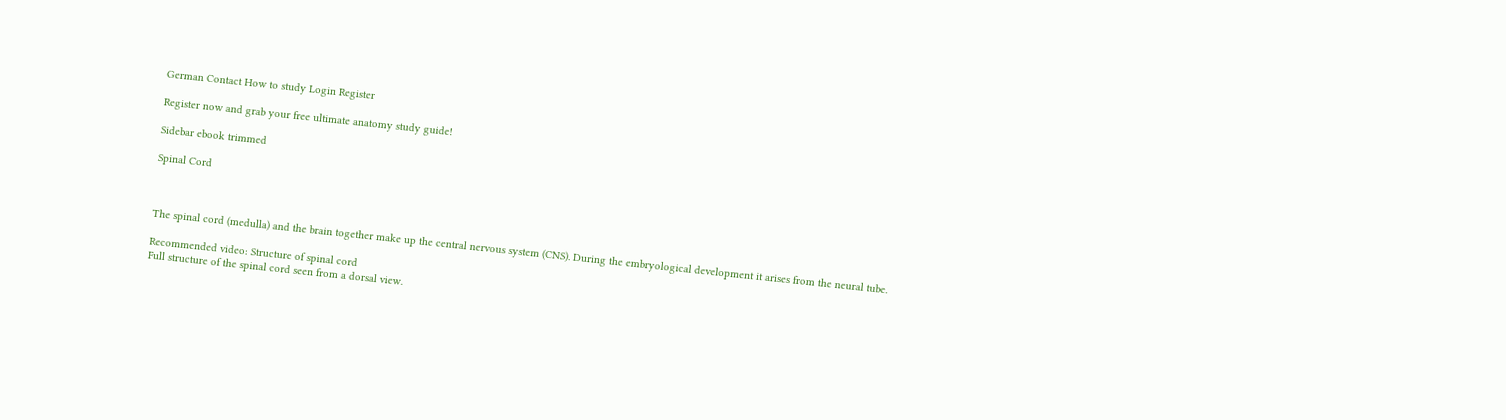German Contact How to study Login Register

Register now and grab your free ultimate anatomy study guide!

Sidebar ebook trimmed

Spinal Cord



The spinal cord (medulla) and the brain together make up the central nervous system (CNS). During the embryological development it arises from the neural tube.

Recommended video: Structure of spinal cord
Full structure of the spinal cord seen from a dorsal view.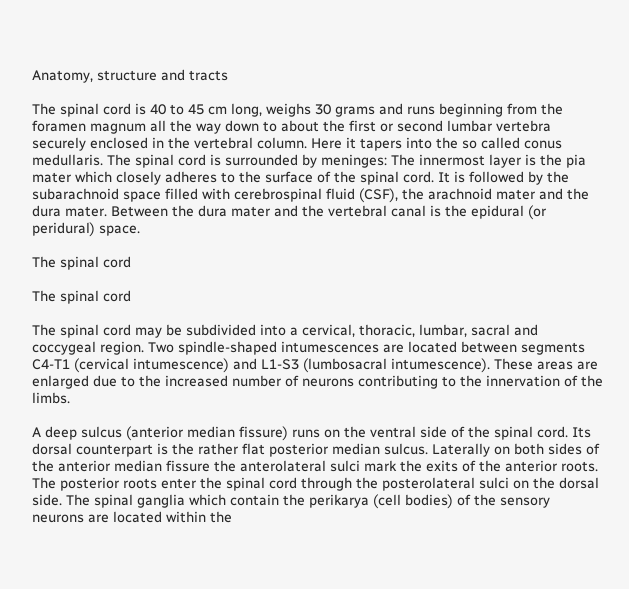Anatomy, structure and tracts

The spinal cord is 40 to 45 cm long, weighs 30 grams and runs beginning from the foramen magnum all the way down to about the first or second lumbar vertebra securely enclosed in the vertebral column. Here it tapers into the so called conus medullaris. The spinal cord is surrounded by meninges: The innermost layer is the pia mater which closely adheres to the surface of the spinal cord. It is followed by the subarachnoid space filled with cerebrospinal fluid (CSF), the arachnoid mater and the dura mater. Between the dura mater and the vertebral canal is the epidural (or peridural) space.

The spinal cord

The spinal cord

The spinal cord may be subdivided into a cervical, thoracic, lumbar, sacral and coccygeal region. Two spindle-shaped intumescences are located between segments C4-T1 (cervical intumescence) and L1-S3 (lumbosacral intumescence). These areas are enlarged due to the increased number of neurons contributing to the innervation of the limbs.

A deep sulcus (anterior median fissure) runs on the ventral side of the spinal cord. Its dorsal counterpart is the rather flat posterior median sulcus. Laterally on both sides of the anterior median fissure the anterolateral sulci mark the exits of the anterior roots. The posterior roots enter the spinal cord through the posterolateral sulci on the dorsal side. The spinal ganglia which contain the perikarya (cell bodies) of the sensory neurons are located within the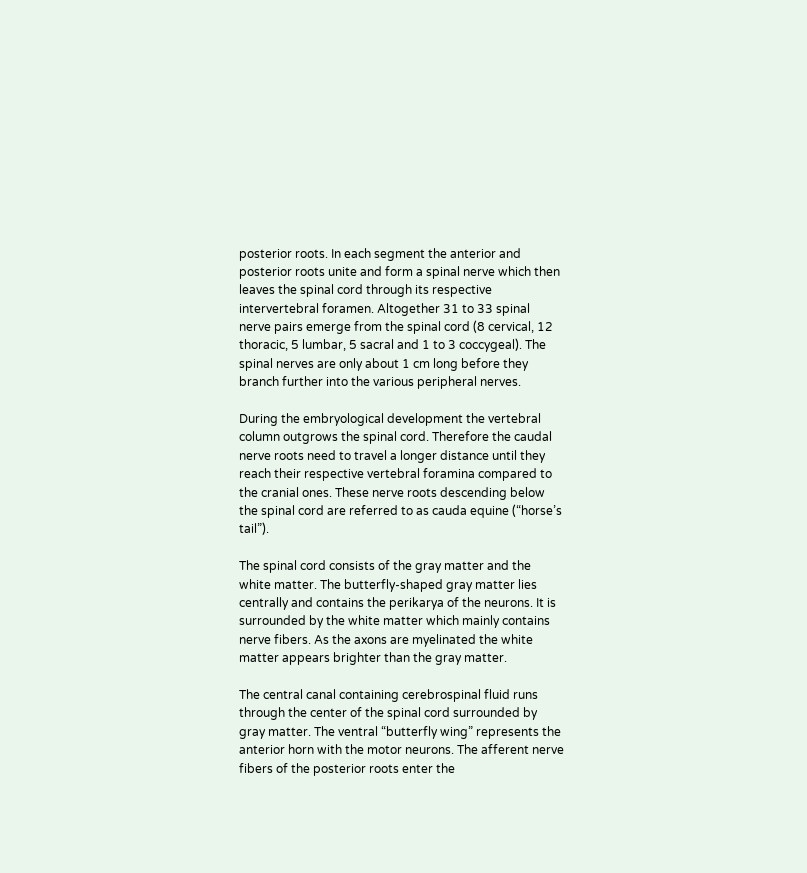posterior roots. In each segment the anterior and posterior roots unite and form a spinal nerve which then leaves the spinal cord through its respective intervertebral foramen. Altogether 31 to 33 spinal nerve pairs emerge from the spinal cord (8 cervical, 12 thoracic, 5 lumbar, 5 sacral and 1 to 3 coccygeal). The spinal nerves are only about 1 cm long before they branch further into the various peripheral nerves.

During the embryological development the vertebral column outgrows the spinal cord. Therefore the caudal nerve roots need to travel a longer distance until they reach their respective vertebral foramina compared to the cranial ones. These nerve roots descending below the spinal cord are referred to as cauda equine (“horse’s tail”).

The spinal cord consists of the gray matter and the white matter. The butterfly-shaped gray matter lies centrally and contains the perikarya of the neurons. It is surrounded by the white matter which mainly contains nerve fibers. As the axons are myelinated the white matter appears brighter than the gray matter.

The central canal containing cerebrospinal fluid runs through the center of the spinal cord surrounded by gray matter. The ventral “butterfly wing” represents the anterior horn with the motor neurons. The afferent nerve fibers of the posterior roots enter the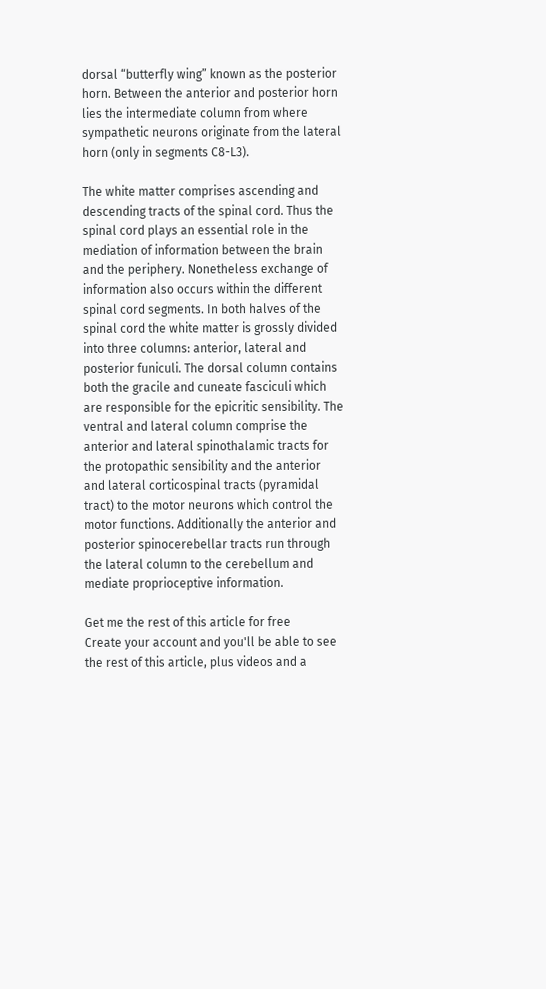dorsal “butterfly wing” known as the posterior horn. Between the anterior and posterior horn lies the intermediate column from where sympathetic neurons originate from the lateral horn (only in segments C8-L3).

The white matter comprises ascending and descending tracts of the spinal cord. Thus the spinal cord plays an essential role in the mediation of information between the brain and the periphery. Nonetheless exchange of information also occurs within the different spinal cord segments. In both halves of the spinal cord the white matter is grossly divided into three columns: anterior, lateral and posterior funiculi. The dorsal column contains both the gracile and cuneate fasciculi which are responsible for the epicritic sensibility. The ventral and lateral column comprise the anterior and lateral spinothalamic tracts for the protopathic sensibility and the anterior and lateral corticospinal tracts (pyramidal tract) to the motor neurons which control the motor functions. Additionally the anterior and posterior spinocerebellar tracts run through the lateral column to the cerebellum and mediate proprioceptive information.

Get me the rest of this article for free
Create your account and you'll be able to see the rest of this article, plus videos and a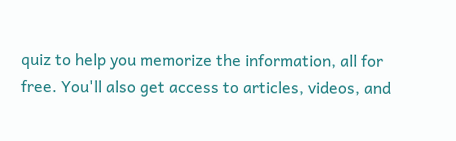quiz to help you memorize the information, all for free. You'll also get access to articles, videos, and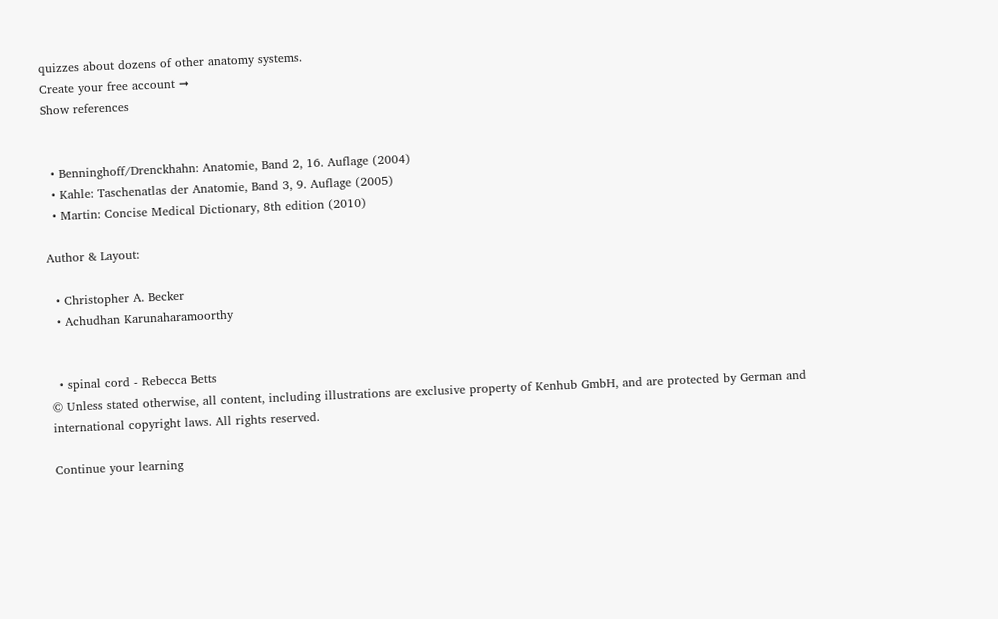quizzes about dozens of other anatomy systems.
Create your free account ➞
Show references


  • Benninghoff/Drenckhahn: Anatomie, Band 2, 16. Auflage (2004)
  • Kahle: Taschenatlas der Anatomie, Band 3, 9. Auflage (2005)
  • Martin: Concise Medical Dictionary, 8th edition (2010)

Author & Layout:

  • Christopher A. Becker
  • Achudhan Karunaharamoorthy


  • spinal cord - Rebecca Betts
© Unless stated otherwise, all content, including illustrations are exclusive property of Kenhub GmbH, and are protected by German and international copyright laws. All rights reserved.

Continue your learning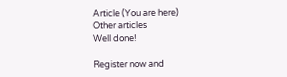Article (You are here)
Other articles
Well done!

Register now and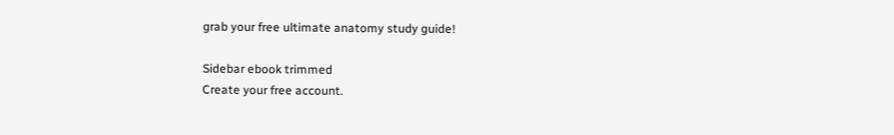grab your free ultimate anatomy study guide!

Sidebar ebook trimmed
Create your free account.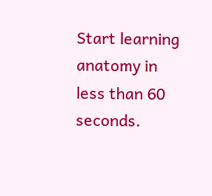Start learning anatomy in less than 60 seconds.